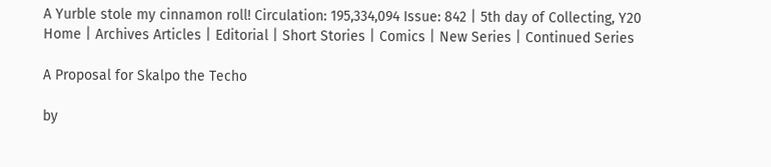A Yurble stole my cinnamon roll! Circulation: 195,334,094 Issue: 842 | 5th day of Collecting, Y20
Home | Archives Articles | Editorial | Short Stories | Comics | New Series | Continued Series

A Proposal for Skalpo the Techo

by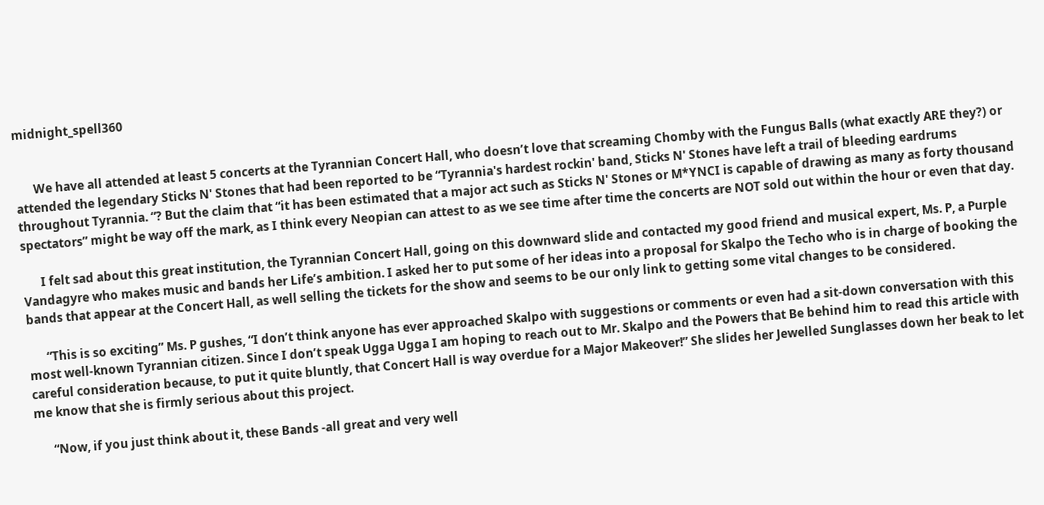midnight_spell360


      We have all attended at least 5 concerts at the Tyrannian Concert Hall, who doesn’t love that screaming Chomby with the Fungus Balls (what exactly ARE they?) or attended the legendary Sticks N' Stones that had been reported to be “Tyrannia's hardest rockin' band, Sticks N' Stones have left a trail of bleeding eardrums throughout Tyrannia. “? But the claim that “it has been estimated that a major act such as Sticks N' Stones or M*YNCI is capable of drawing as many as forty thousand spectators” might be way off the mark, as I think every Neopian can attest to as we see time after time the concerts are NOT sold out within the hour or even that day.

      I felt sad about this great institution, the Tyrannian Concert Hall, going on this downward slide and contacted my good friend and musical expert, Ms. P, a Purple Vandagyre who makes music and bands her Life’s ambition. I asked her to put some of her ideas into a proposal for Skalpo the Techo who is in charge of booking the bands that appear at the Concert Hall, as well selling the tickets for the show and seems to be our only link to getting some vital changes to be considered.

      “This is so exciting” Ms. P gushes, “I don’t think anyone has ever approached Skalpo with suggestions or comments or even had a sit-down conversation with this most well-known Tyrannian citizen. Since I don’t speak Ugga Ugga I am hoping to reach out to Mr. Skalpo and the Powers that Be behind him to read this article with careful consideration because, to put it quite bluntly, that Concert Hall is way overdue for a Major Makeover!” She slides her Jewelled Sunglasses down her beak to let me know that she is firmly serious about this project.

      “Now, if you just think about it, these Bands -all great and very well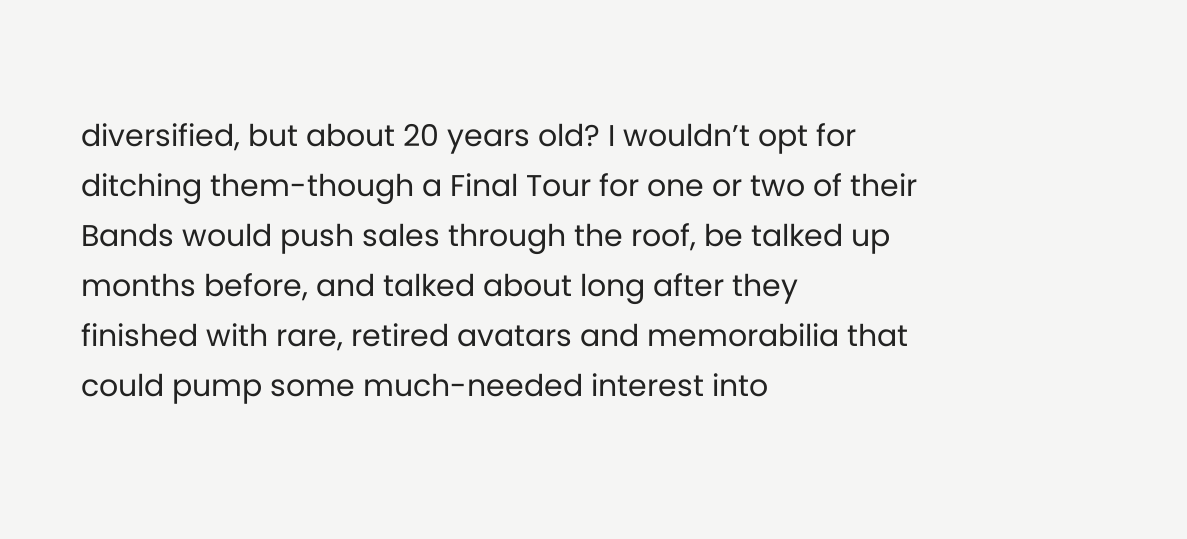diversified, but about 20 years old? I wouldn’t opt for ditching them-though a Final Tour for one or two of their Bands would push sales through the roof, be talked up months before, and talked about long after they finished with rare, retired avatars and memorabilia that could pump some much-needed interest into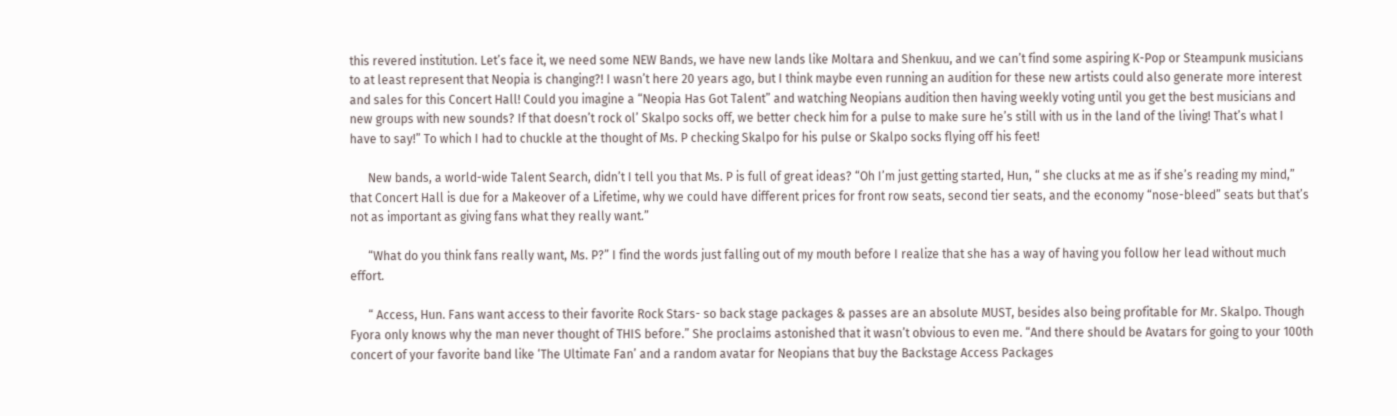this revered institution. Let’s face it, we need some NEW Bands, we have new lands like Moltara and Shenkuu, and we can’t find some aspiring K-Pop or Steampunk musicians to at least represent that Neopia is changing?! I wasn’t here 20 years ago, but I think maybe even running an audition for these new artists could also generate more interest and sales for this Concert Hall! Could you imagine a “Neopia Has Got Talent” and watching Neopians audition then having weekly voting until you get the best musicians and new groups with new sounds? If that doesn’t rock ol’ Skalpo socks off, we better check him for a pulse to make sure he’s still with us in the land of the living! That’s what I have to say!” To which I had to chuckle at the thought of Ms. P checking Skalpo for his pulse or Skalpo socks flying off his feet!

      New bands, a world-wide Talent Search, didn’t I tell you that Ms. P is full of great ideas? “Oh I’m just getting started, Hun, “ she clucks at me as if she’s reading my mind,” that Concert Hall is due for a Makeover of a Lifetime, why we could have different prices for front row seats, second tier seats, and the economy “nose-bleed” seats but that’s not as important as giving fans what they really want.”

      “What do you think fans really want, Ms. P?” I find the words just falling out of my mouth before I realize that she has a way of having you follow her lead without much effort.

      “ Access, Hun. Fans want access to their favorite Rock Stars- so back stage packages & passes are an absolute MUST, besides also being profitable for Mr. Skalpo. Though Fyora only knows why the man never thought of THIS before.” She proclaims astonished that it wasn’t obvious to even me. “And there should be Avatars for going to your 100th concert of your favorite band like ‘The Ultimate Fan’ and a random avatar for Neopians that buy the Backstage Access Packages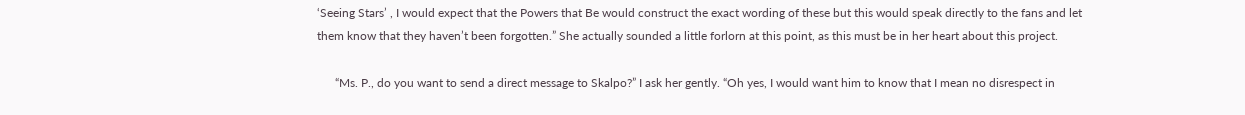‘Seeing Stars’ , I would expect that the Powers that Be would construct the exact wording of these but this would speak directly to the fans and let them know that they haven’t been forgotten.” She actually sounded a little forlorn at this point, as this must be in her heart about this project.

      “Ms. P., do you want to send a direct message to Skalpo?” I ask her gently. “Oh yes, I would want him to know that I mean no disrespect in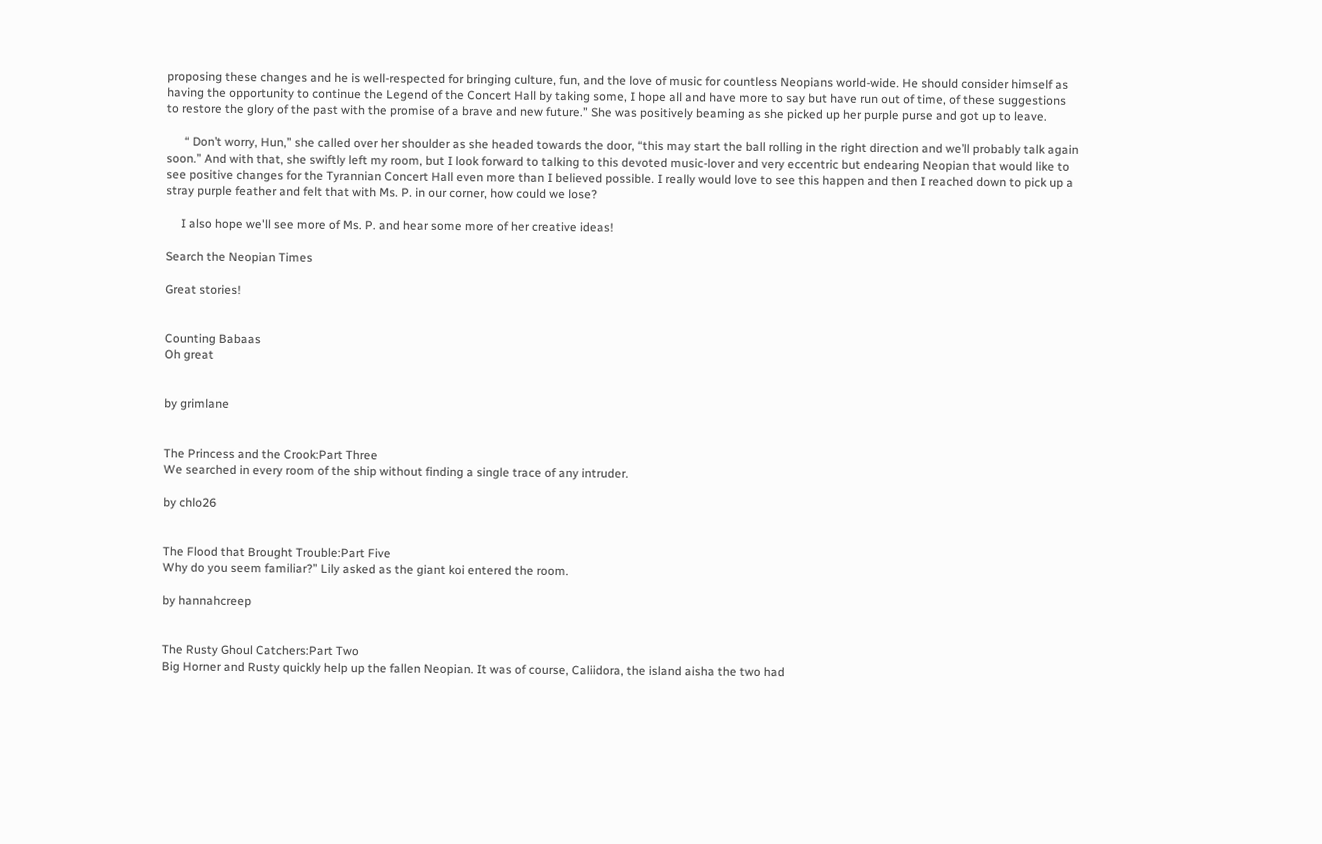proposing these changes and he is well-respected for bringing culture, fun, and the love of music for countless Neopians world-wide. He should consider himself as having the opportunity to continue the Legend of the Concert Hall by taking some, I hope all and have more to say but have run out of time, of these suggestions to restore the glory of the past with the promise of a brave and new future.” She was positively beaming as she picked up her purple purse and got up to leave.

      “ Don’t worry, Hun,” she called over her shoulder as she headed towards the door, “this may start the ball rolling in the right direction and we’ll probably talk again soon.” And with that, she swiftly left my room, but I look forward to talking to this devoted music-lover and very eccentric but endearing Neopian that would like to see positive changes for the Tyrannian Concert Hall even more than I believed possible. I really would love to see this happen and then I reached down to pick up a stray purple feather and felt that with Ms. P. in our corner, how could we lose?

     I also hope we'll see more of Ms. P. and hear some more of her creative ideas!

Search the Neopian Times

Great stories!


Counting Babaas
Oh great


by grimlane


The Princess and the Crook:Part Three
We searched in every room of the ship without finding a single trace of any intruder.

by chlo26


The Flood that Brought Trouble:Part Five
Why do you seem familiar?” Lily asked as the giant koi entered the room.

by hannahcreep


The Rusty Ghoul Catchers:Part Two
Big Horner and Rusty quickly help up the fallen Neopian. It was of course, Caliidora, the island aisha the two had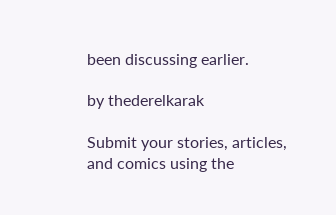been discussing earlier.

by thederelkarak

Submit your stories, articles, and comics using the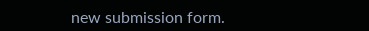new submission form.